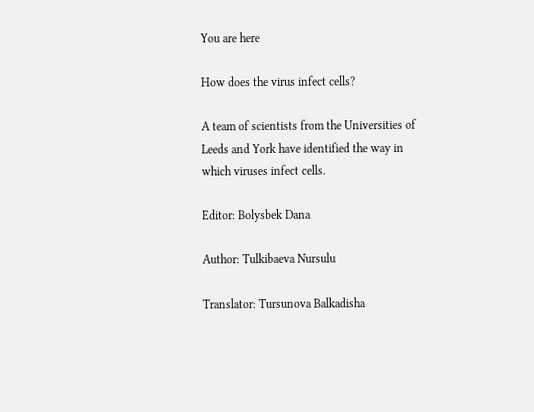You are here

How does the virus infect cells?

A team of scientists from the Universities of Leeds and York have identified the way in which viruses infect cells.

Editor: Bolysbek Dana

Author: Tulkibaeva Nursulu

Translator: Tursunova Balkadisha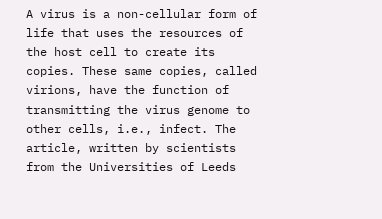A virus is a non-cellular form of life that uses the resources of the host cell to create its copies. These same copies, called virions, have the function of transmitting the virus genome to other cells, i.e., infect. The article, written by scientists from the Universities of Leeds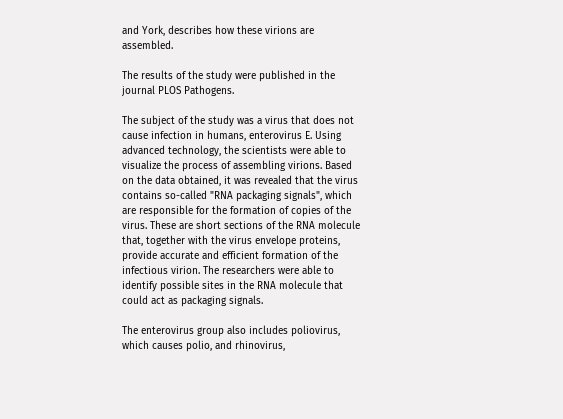and York, describes how these virions are assembled.

The results of the study were published in the journal PLOS Pathogens.

The subject of the study was a virus that does not cause infection in humans, enterovirus E. Using advanced technology, the scientists were able to visualize the process of assembling virions. Based on the data obtained, it was revealed that the virus contains so-called "RNA packaging signals", which are responsible for the formation of copies of the virus. These are short sections of the RNA molecule that, together with the virus envelope proteins, provide accurate and efficient formation of the infectious virion. The researchers were able to identify possible sites in the RNA molecule that could act as packaging signals.

The enterovirus group also includes poliovirus, which causes polio, and rhinovirus,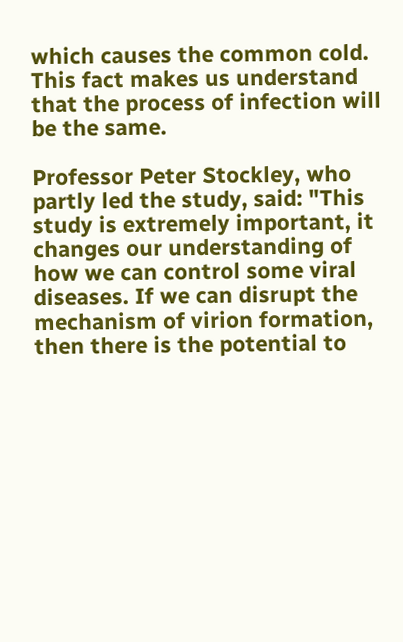which causes the common cold. This fact makes us understand that the process of infection will be the same.

Professor Peter Stockley, who partly led the study, said: "This study is extremely important, it changes our understanding of how we can control some viral diseases. If we can disrupt the mechanism of virion formation, then there is the potential to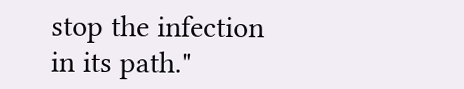stop the infection in its path."